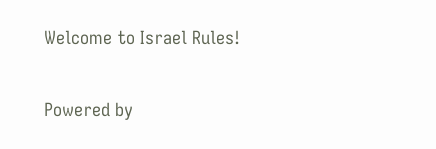Welcome to Israel Rules!

Powered by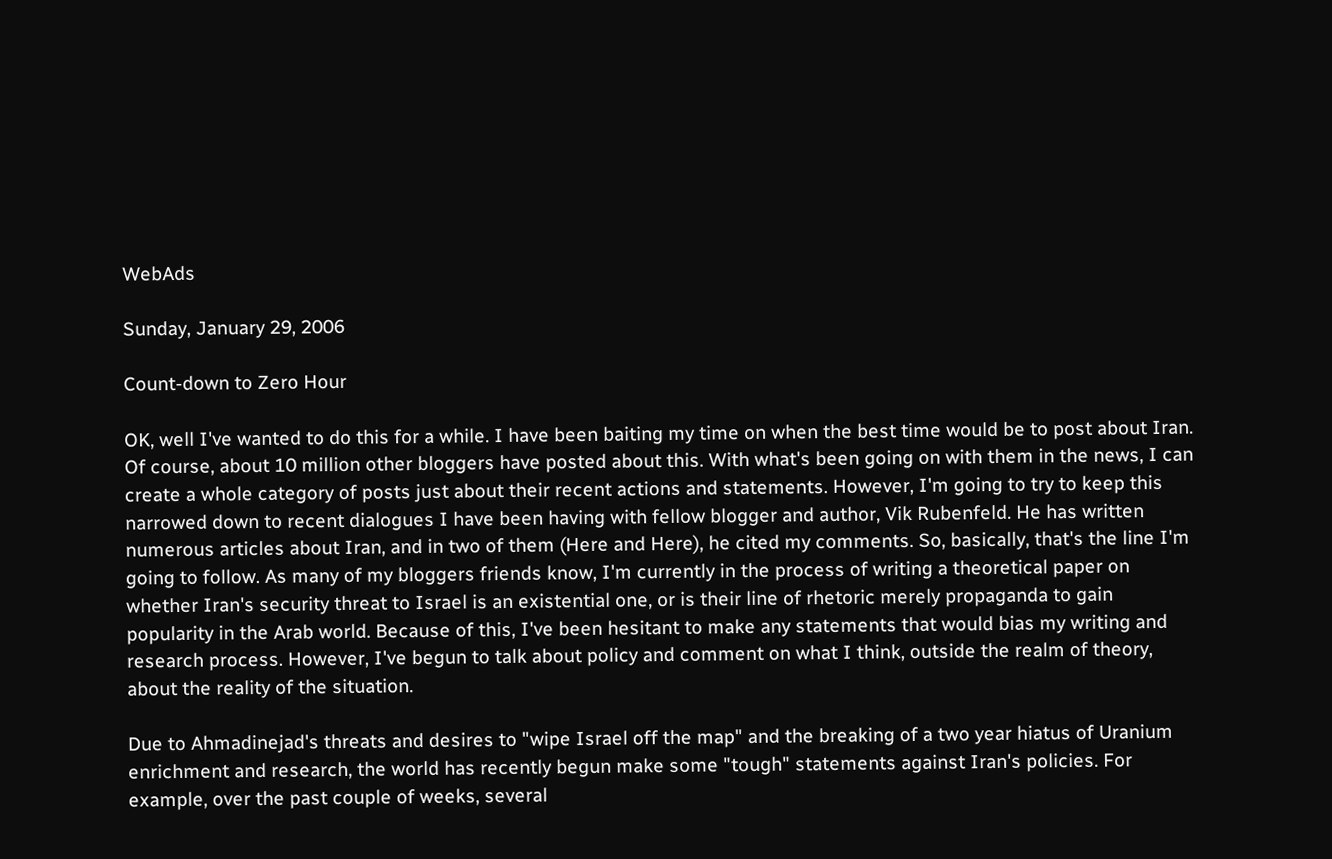WebAds

Sunday, January 29, 2006

Count-down to Zero Hour

OK, well I've wanted to do this for a while. I have been baiting my time on when the best time would be to post about Iran. Of course, about 10 million other bloggers have posted about this. With what's been going on with them in the news, I can create a whole category of posts just about their recent actions and statements. However, I'm going to try to keep this narrowed down to recent dialogues I have been having with fellow blogger and author, Vik Rubenfeld. He has written numerous articles about Iran, and in two of them (Here and Here), he cited my comments. So, basically, that's the line I'm going to follow. As many of my bloggers friends know, I'm currently in the process of writing a theoretical paper on whether Iran's security threat to Israel is an existential one, or is their line of rhetoric merely propaganda to gain popularity in the Arab world. Because of this, I've been hesitant to make any statements that would bias my writing and research process. However, I've begun to talk about policy and comment on what I think, outside the realm of theory, about the reality of the situation.

Due to Ahmadinejad's threats and desires to "wipe Israel off the map" and the breaking of a two year hiatus of Uranium enrichment and research, the world has recently begun make some "tough" statements against Iran's policies. For example, over the past couple of weeks, several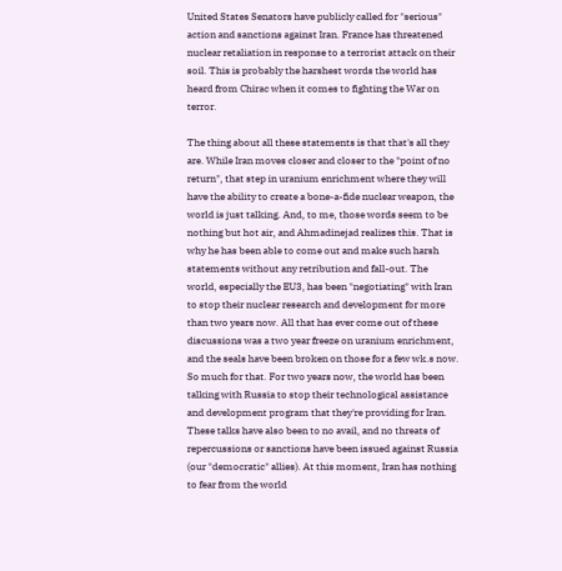United States Senators have publicly called for "serious" action and sanctions against Iran. France has threatened nuclear retaliation in response to a terrorist attack on their soil. This is probably the harshest words the world has heard from Chirac when it comes to fighting the War on terror.

The thing about all these statements is that that's all they are. While Iran moves closer and closer to the "point of no return", that step in uranium enrichment where they will have the ability to create a bone-a-fide nuclear weapon, the world is just talking. And, to me, those words seem to be nothing but hot air, and Ahmadinejad realizes this. That is why he has been able to come out and make such harsh statements without any retribution and fall-out. The world, especially the EU3, has been "negotiating" with Iran to stop their nuclear research and development for more than two years now. All that has ever come out of these discussions was a two year freeze on uranium enrichment, and the seals have been broken on those for a few wk.s now. So much for that. For two years now, the world has been talking with Russia to stop their technological assistance and development program that they're providing for Iran. These talks have also been to no avail, and no threats of repercussions or sanctions have been issued against Russia (our "democratic" allies). At this moment, Iran has nothing to fear from the world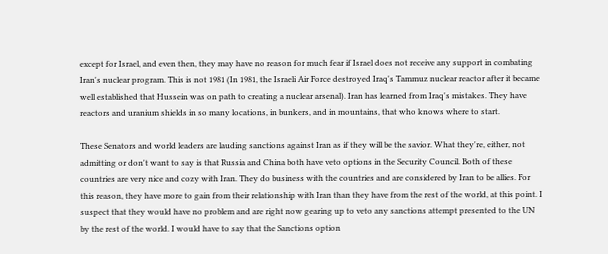except for Israel, and even then, they may have no reason for much fear if Israel does not receive any support in combating Iran's nuclear program. This is not 1981 (In 1981, the Israeli Air Force destroyed Iraq's Tammuz nuclear reactor after it became well established that Hussein was on path to creating a nuclear arsenal). Iran has learned from Iraq's mistakes. They have reactors and uranium shields in so many locations, in bunkers, and in mountains, that who knows where to start.

These Senators and world leaders are lauding sanctions against Iran as if they will be the savior. What they're, either, not admitting or don't want to say is that Russia and China both have veto options in the Security Council. Both of these countries are very nice and cozy with Iran. They do business with the countries and are considered by Iran to be allies. For this reason, they have more to gain from their relationship with Iran than they have from the rest of the world, at this point. I suspect that they would have no problem and are right now gearing up to veto any sanctions attempt presented to the UN by the rest of the world. I would have to say that the Sanctions option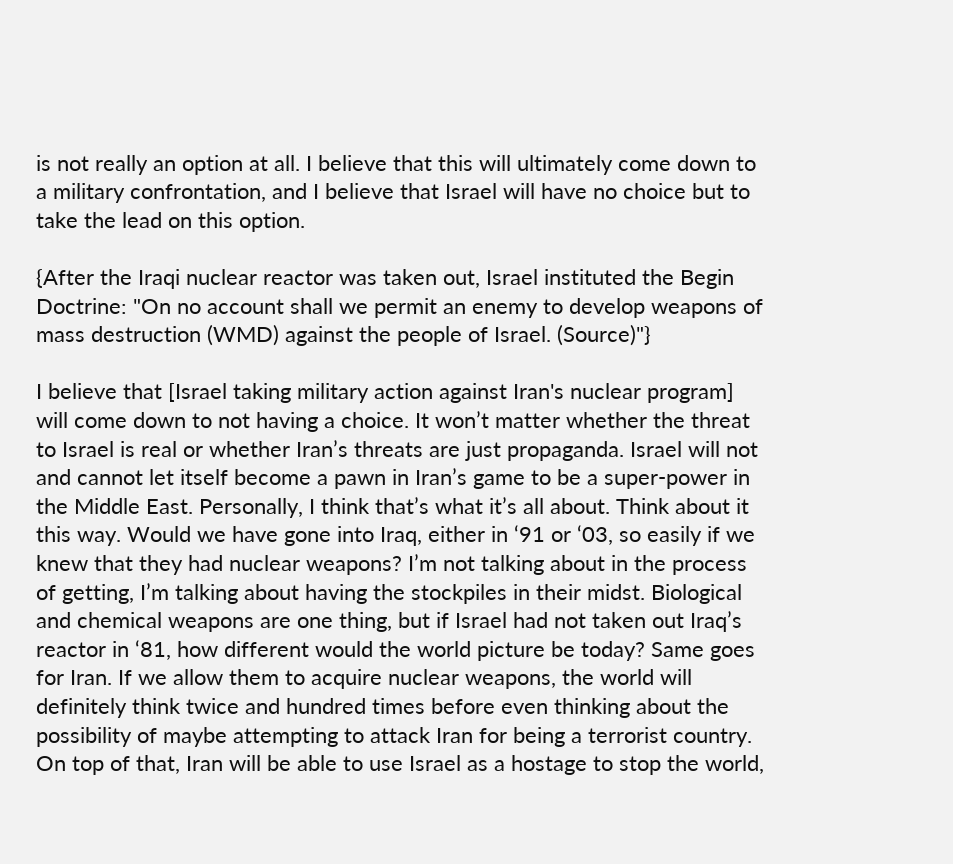is not really an option at all. I believe that this will ultimately come down to a military confrontation, and I believe that Israel will have no choice but to take the lead on this option.

{After the Iraqi nuclear reactor was taken out, Israel instituted the Begin Doctrine: "On no account shall we permit an enemy to develop weapons of mass destruction (WMD) against the people of Israel. (Source)"}

I believe that [Israel taking military action against Iran's nuclear program] will come down to not having a choice. It won’t matter whether the threat to Israel is real or whether Iran’s threats are just propaganda. Israel will not and cannot let itself become a pawn in Iran’s game to be a super-power in the Middle East. Personally, I think that’s what it’s all about. Think about it this way. Would we have gone into Iraq, either in ‘91 or ‘03, so easily if we knew that they had nuclear weapons? I’m not talking about in the process of getting, I’m talking about having the stockpiles in their midst. Biological and chemical weapons are one thing, but if Israel had not taken out Iraq’s reactor in ‘81, how different would the world picture be today? Same goes for Iran. If we allow them to acquire nuclear weapons, the world will definitely think twice and hundred times before even thinking about the possibility of maybe attempting to attack Iran for being a terrorist country. On top of that, Iran will be able to use Israel as a hostage to stop the world,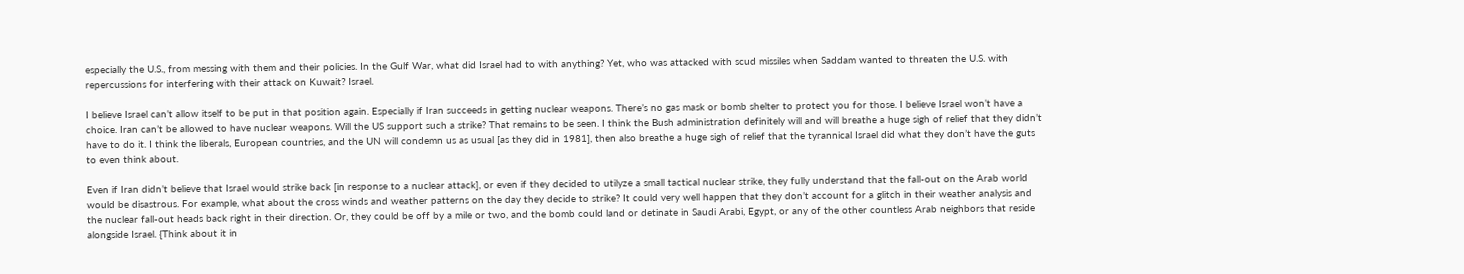especially the U.S., from messing with them and their policies. In the Gulf War, what did Israel had to with anything? Yet, who was attacked with scud missiles when Saddam wanted to threaten the U.S. with repercussions for interfering with their attack on Kuwait? Israel.

I believe Israel can’t allow itself to be put in that position again. Especially if Iran succeeds in getting nuclear weapons. There’s no gas mask or bomb shelter to protect you for those. I believe Israel won’t have a choice. Iran can’t be allowed to have nuclear weapons. Will the US support such a strike? That remains to be seen. I think the Bush administration definitely will and will breathe a huge sigh of relief that they didn’t have to do it. I think the liberals, European countries, and the UN will condemn us as usual [as they did in 1981], then also breathe a huge sigh of relief that the tyrannical Israel did what they don’t have the guts to even think about.

Even if Iran didn’t believe that Israel would strike back [in response to a nuclear attack], or even if they decided to utilyze a small tactical nuclear strike, they fully understand that the fall-out on the Arab world would be disastrous. For example, what about the cross winds and weather patterns on the day they decide to strike? It could very well happen that they don’t account for a glitch in their weather analysis and the nuclear fall-out heads back right in their direction. Or, they could be off by a mile or two, and the bomb could land or detinate in Saudi Arabi, Egypt, or any of the other countless Arab neighbors that reside alongside Israel. {Think about it in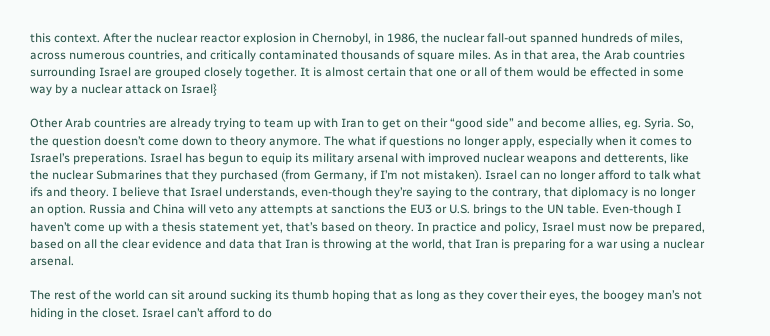this context. After the nuclear reactor explosion in Chernobyl, in 1986, the nuclear fall-out spanned hundreds of miles, across numerous countries, and critically contaminated thousands of square miles. As in that area, the Arab countries surrounding Israel are grouped closely together. It is almost certain that one or all of them would be effected in some way by a nuclear attack on Israel}

Other Arab countries are already trying to team up with Iran to get on their “good side” and become allies, eg. Syria. So, the question doesn’t come down to theory anymore. The what if questions no longer apply, especially when it comes to Israel’s preperations. Israel has begun to equip its military arsenal with improved nuclear weapons and detterents, like the nuclear Submarines that they purchased (from Germany, if I’m not mistaken). Israel can no longer afford to talk what ifs and theory. I believe that Israel understands, even-though they’re saying to the contrary, that diplomacy is no longer an option. Russia and China will veto any attempts at sanctions the EU3 or U.S. brings to the UN table. Even-though I haven’t come up with a thesis statement yet, that’s based on theory. In practice and policy, Israel must now be prepared, based on all the clear evidence and data that Iran is throwing at the world, that Iran is preparing for a war using a nuclear arsenal.

The rest of the world can sit around sucking its thumb hoping that as long as they cover their eyes, the boogey man’s not hiding in the closet. Israel can’t afford to do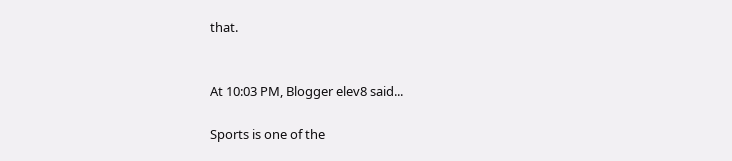that.


At 10:03 PM, Blogger elev8 said...

Sports is one of the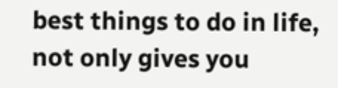best things to do in life, not only gives you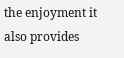the enjoyment it also provides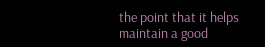the point that it helps maintain a good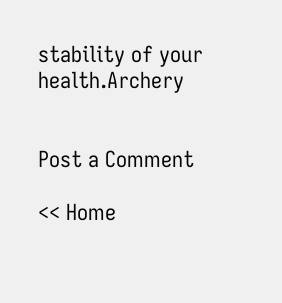stability of your health.Archery


Post a Comment

<< Home